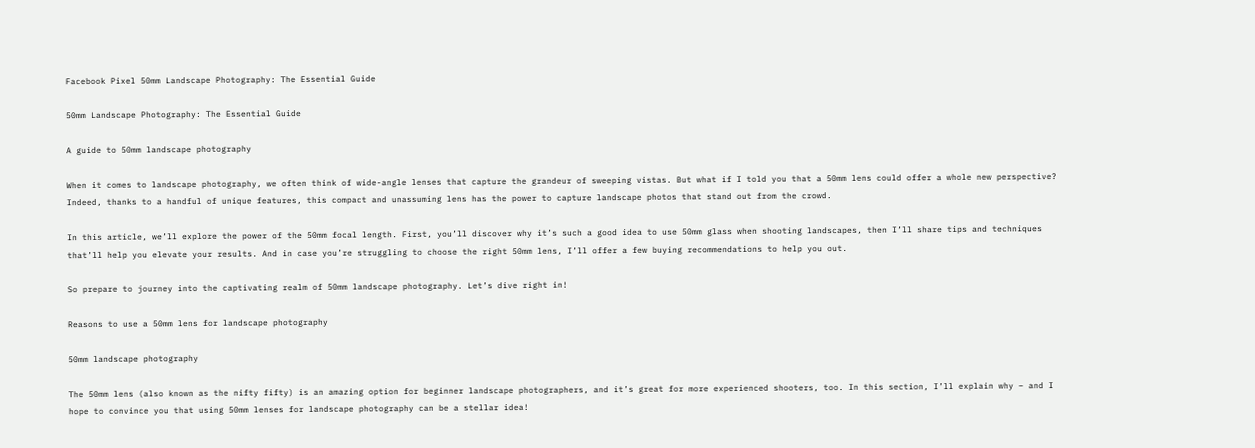Facebook Pixel 50mm Landscape Photography: The Essential Guide

50mm Landscape Photography: The Essential Guide

A guide to 50mm landscape photography

When it comes to landscape photography, we often think of wide-angle lenses that capture the grandeur of sweeping vistas. But what if I told you that a 50mm lens could offer a whole new perspective? Indeed, thanks to a handful of unique features, this compact and unassuming lens has the power to capture landscape photos that stand out from the crowd.

In this article, we’ll explore the power of the 50mm focal length. First, you’ll discover why it’s such a good idea to use 50mm glass when shooting landscapes, then I’ll share tips and techniques that’ll help you elevate your results. And in case you’re struggling to choose the right 50mm lens, I’ll offer a few buying recommendations to help you out.

So prepare to journey into the captivating realm of 50mm landscape photography. Let’s dive right in!

Reasons to use a 50mm lens for landscape photography

50mm landscape photography

The 50mm lens (also known as the nifty fifty) is an amazing option for beginner landscape photographers, and it’s great for more experienced shooters, too. In this section, I’ll explain why – and I hope to convince you that using 50mm lenses for landscape photography can be a stellar idea!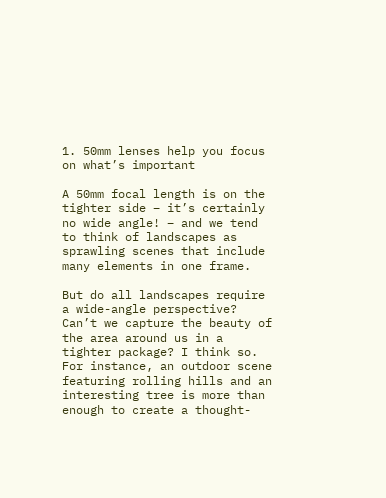1. 50mm lenses help you focus on what’s important

A 50mm focal length is on the tighter side – it’s certainly no wide angle! – and we tend to think of landscapes as sprawling scenes that include many elements in one frame.

But do all landscapes require a wide-angle perspective? Can’t we capture the beauty of the area around us in a tighter package? I think so. For instance, an outdoor scene featuring rolling hills and an interesting tree is more than enough to create a thought-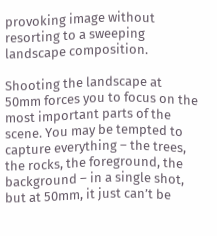provoking image without resorting to a sweeping landscape composition.

Shooting the landscape at 50mm forces you to focus on the most important parts of the scene. You may be tempted to capture everything – the trees, the rocks, the foreground, the background – in a single shot, but at 50mm, it just can’t be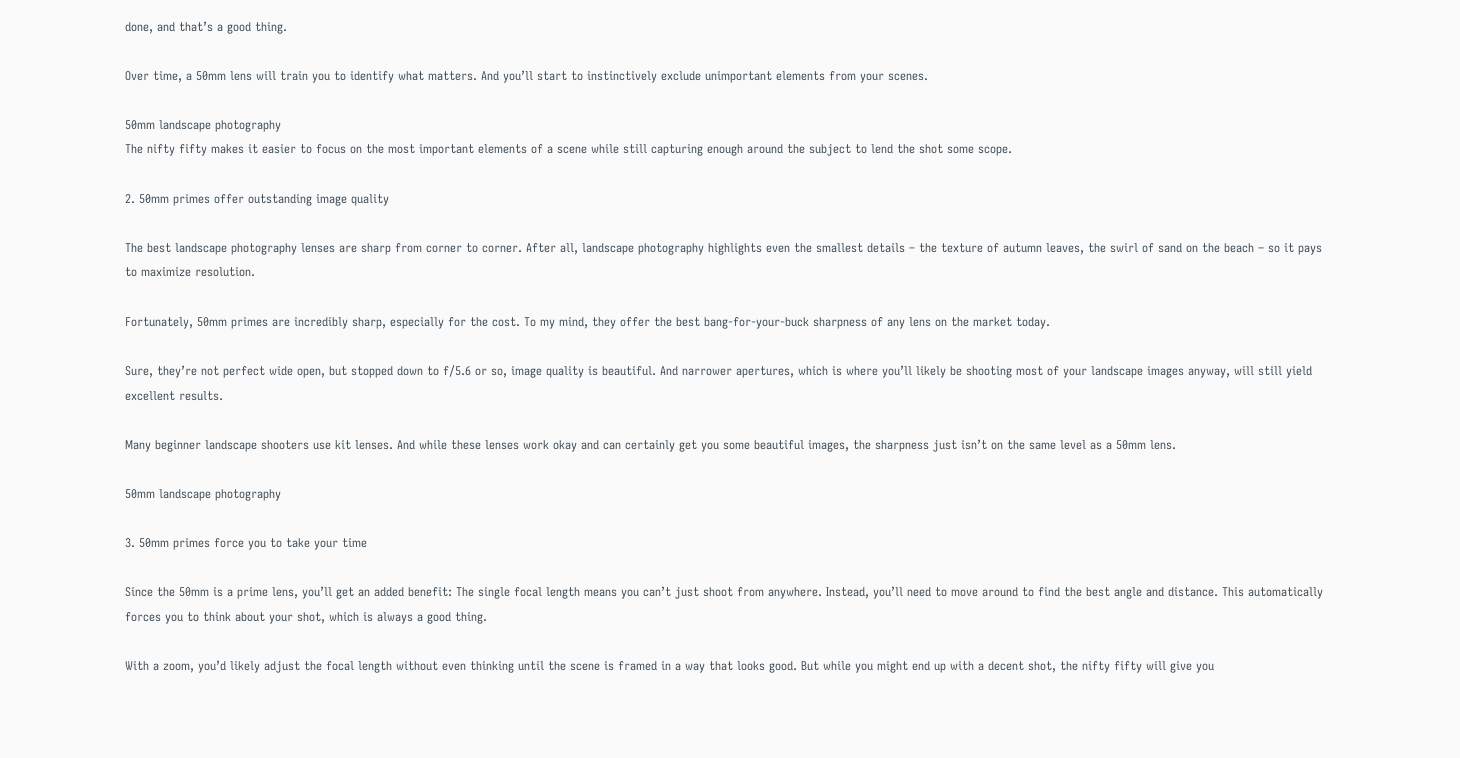done, and that’s a good thing.

Over time, a 50mm lens will train you to identify what matters. And you’ll start to instinctively exclude unimportant elements from your scenes.

50mm landscape photography
The nifty fifty makes it easier to focus on the most important elements of a scene while still capturing enough around the subject to lend the shot some scope.

2. 50mm primes offer outstanding image quality

The best landscape photography lenses are sharp from corner to corner. After all, landscape photography highlights even the smallest details – the texture of autumn leaves, the swirl of sand on the beach – so it pays to maximize resolution.

Fortunately, 50mm primes are incredibly sharp, especially for the cost. To my mind, they offer the best bang-for-your-buck sharpness of any lens on the market today.

Sure, they’re not perfect wide open, but stopped down to f/5.6 or so, image quality is beautiful. And narrower apertures, which is where you’ll likely be shooting most of your landscape images anyway, will still yield excellent results.

Many beginner landscape shooters use kit lenses. And while these lenses work okay and can certainly get you some beautiful images, the sharpness just isn’t on the same level as a 50mm lens.

50mm landscape photography

3. 50mm primes force you to take your time

Since the 50mm is a prime lens, you’ll get an added benefit: The single focal length means you can’t just shoot from anywhere. Instead, you’ll need to move around to find the best angle and distance. This automatically forces you to think about your shot, which is always a good thing.

With a zoom, you’d likely adjust the focal length without even thinking until the scene is framed in a way that looks good. But while you might end up with a decent shot, the nifty fifty will give you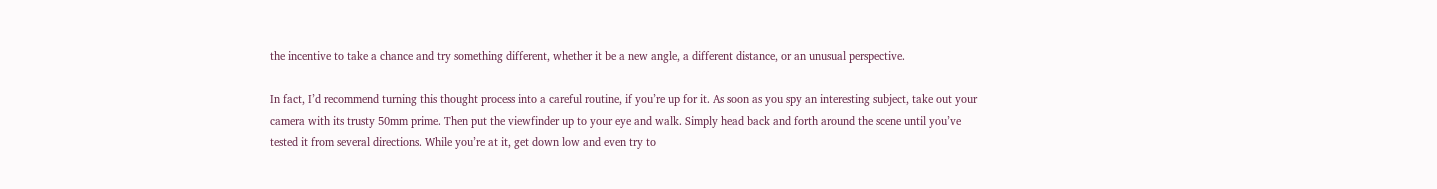the incentive to take a chance and try something different, whether it be a new angle, a different distance, or an unusual perspective.

In fact, I’d recommend turning this thought process into a careful routine, if you’re up for it. As soon as you spy an interesting subject, take out your camera with its trusty 50mm prime. Then put the viewfinder up to your eye and walk. Simply head back and forth around the scene until you’ve tested it from several directions. While you’re at it, get down low and even try to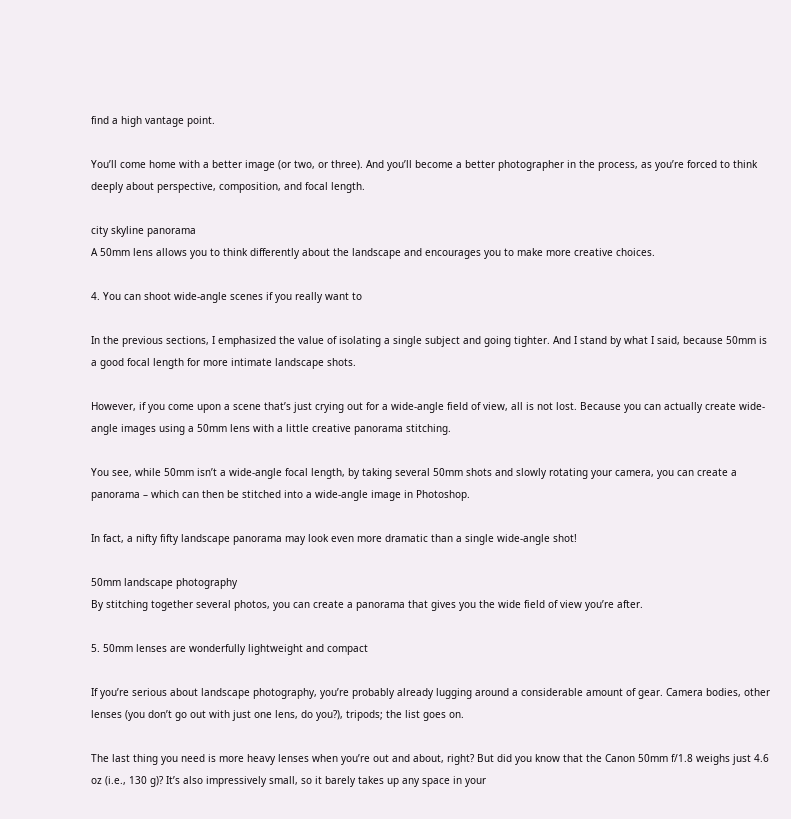find a high vantage point.

You’ll come home with a better image (or two, or three). And you’ll become a better photographer in the process, as you’re forced to think deeply about perspective, composition, and focal length.

city skyline panorama
A 50mm lens allows you to think differently about the landscape and encourages you to make more creative choices.

4. You can shoot wide-angle scenes if you really want to

In the previous sections, I emphasized the value of isolating a single subject and going tighter. And I stand by what I said, because 50mm is a good focal length for more intimate landscape shots.

However, if you come upon a scene that’s just crying out for a wide-angle field of view, all is not lost. Because you can actually create wide-angle images using a 50mm lens with a little creative panorama stitching.

You see, while 50mm isn’t a wide-angle focal length, by taking several 50mm shots and slowly rotating your camera, you can create a panorama – which can then be stitched into a wide-angle image in Photoshop.

In fact, a nifty fifty landscape panorama may look even more dramatic than a single wide-angle shot!

50mm landscape photography
By stitching together several photos, you can create a panorama that gives you the wide field of view you’re after.

5. 50mm lenses are wonderfully lightweight and compact

If you’re serious about landscape photography, you’re probably already lugging around a considerable amount of gear. Camera bodies, other lenses (you don’t go out with just one lens, do you?), tripods; the list goes on.

The last thing you need is more heavy lenses when you’re out and about, right? But did you know that the Canon 50mm f/1.8 weighs just 4.6 oz (i.e., 130 g)? It’s also impressively small, so it barely takes up any space in your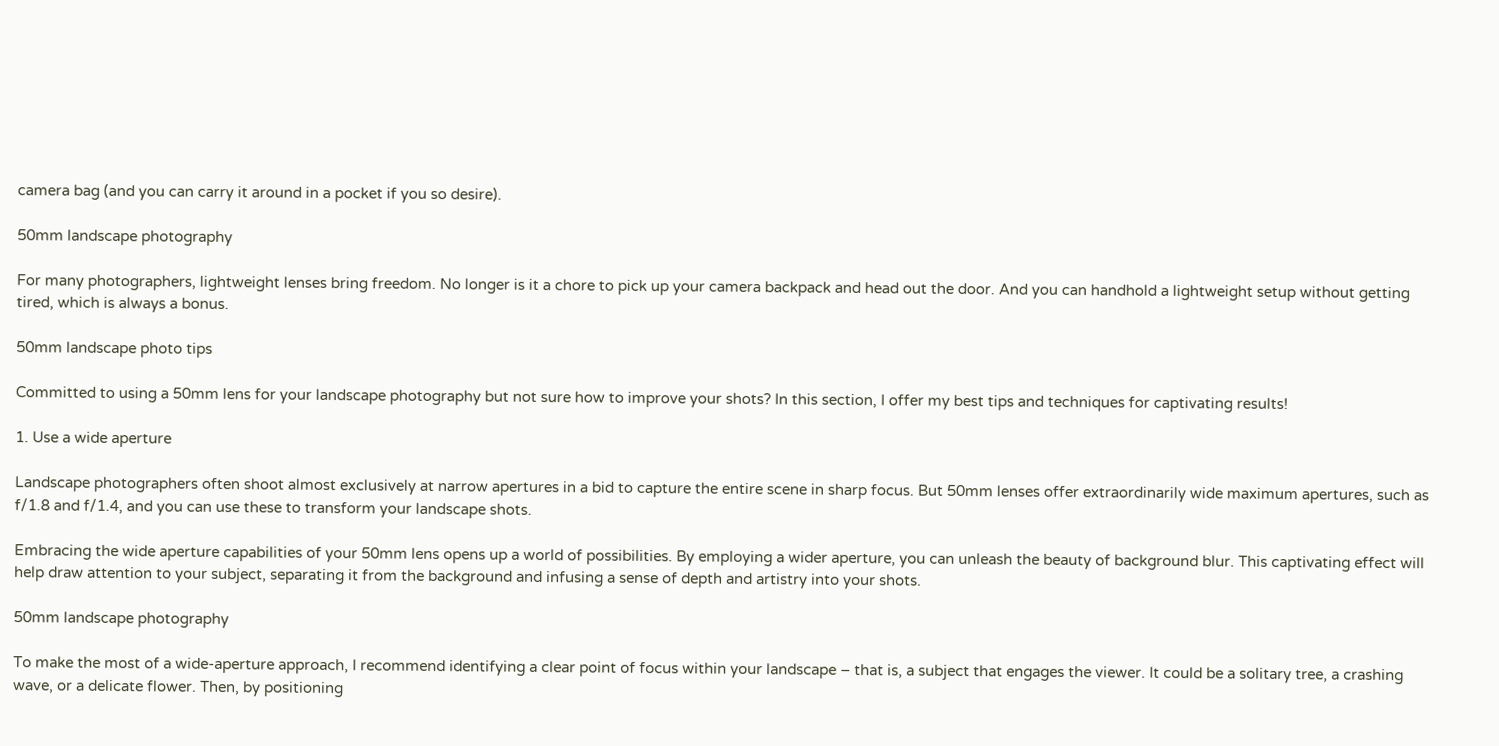camera bag (and you can carry it around in a pocket if you so desire).

50mm landscape photography

For many photographers, lightweight lenses bring freedom. No longer is it a chore to pick up your camera backpack and head out the door. And you can handhold a lightweight setup without getting tired, which is always a bonus.

50mm landscape photo tips

Committed to using a 50mm lens for your landscape photography but not sure how to improve your shots? In this section, I offer my best tips and techniques for captivating results!

1. Use a wide aperture

Landscape photographers often shoot almost exclusively at narrow apertures in a bid to capture the entire scene in sharp focus. But 50mm lenses offer extraordinarily wide maximum apertures, such as f/1.8 and f/1.4, and you can use these to transform your landscape shots.

Embracing the wide aperture capabilities of your 50mm lens opens up a world of possibilities. By employing a wider aperture, you can unleash the beauty of background blur. This captivating effect will help draw attention to your subject, separating it from the background and infusing a sense of depth and artistry into your shots.

50mm landscape photography

To make the most of a wide-aperture approach, I recommend identifying a clear point of focus within your landscape – that is, a subject that engages the viewer. It could be a solitary tree, a crashing wave, or a delicate flower. Then, by positioning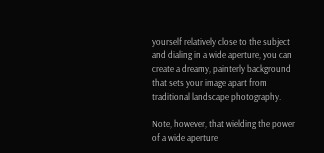yourself relatively close to the subject and dialing in a wide aperture, you can create a dreamy, painterly background that sets your image apart from traditional landscape photography.

Note, however, that wielding the power of a wide aperture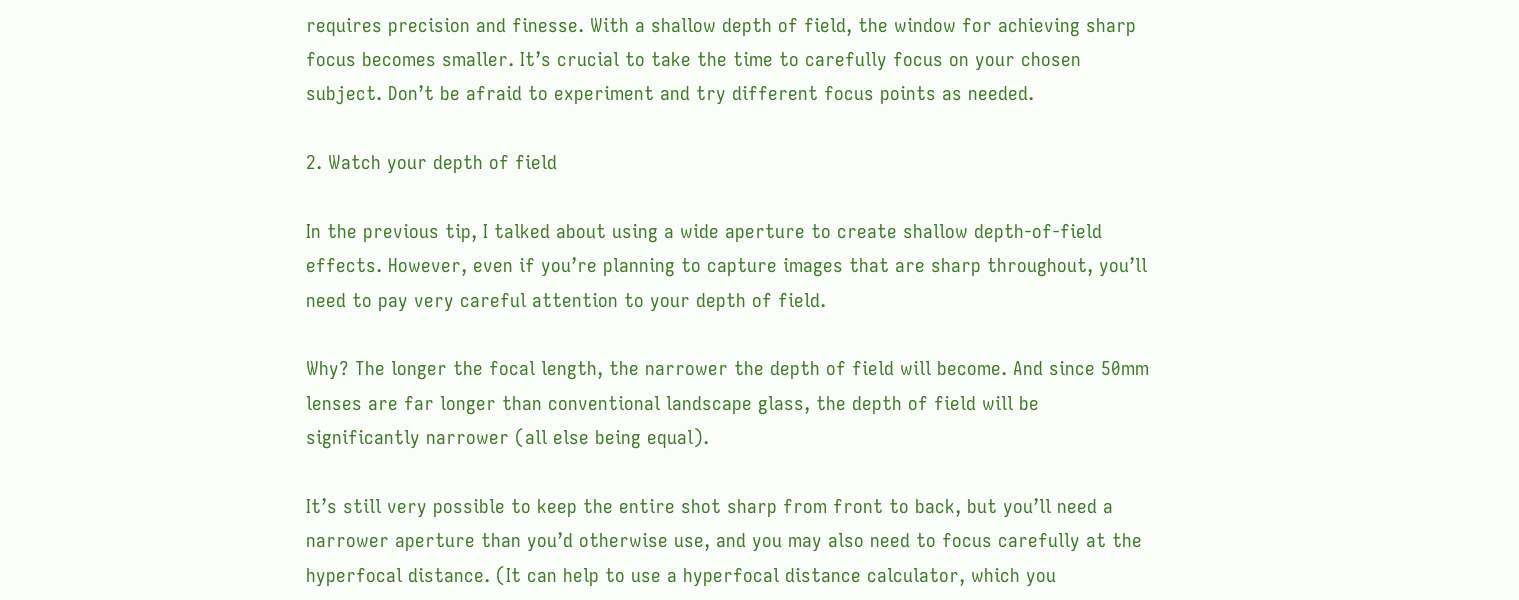requires precision and finesse. With a shallow depth of field, the window for achieving sharp focus becomes smaller. It’s crucial to take the time to carefully focus on your chosen subject. Don’t be afraid to experiment and try different focus points as needed.

2. Watch your depth of field

In the previous tip, I talked about using a wide aperture to create shallow depth-of-field effects. However, even if you’re planning to capture images that are sharp throughout, you’ll need to pay very careful attention to your depth of field.

Why? The longer the focal length, the narrower the depth of field will become. And since 50mm lenses are far longer than conventional landscape glass, the depth of field will be significantly narrower (all else being equal).

It’s still very possible to keep the entire shot sharp from front to back, but you’ll need a narrower aperture than you’d otherwise use, and you may also need to focus carefully at the hyperfocal distance. (It can help to use a hyperfocal distance calculator, which you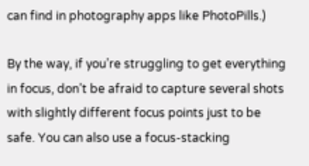can find in photography apps like PhotoPills.)

By the way, if you’re struggling to get everything in focus, don’t be afraid to capture several shots with slightly different focus points just to be safe. You can also use a focus-stacking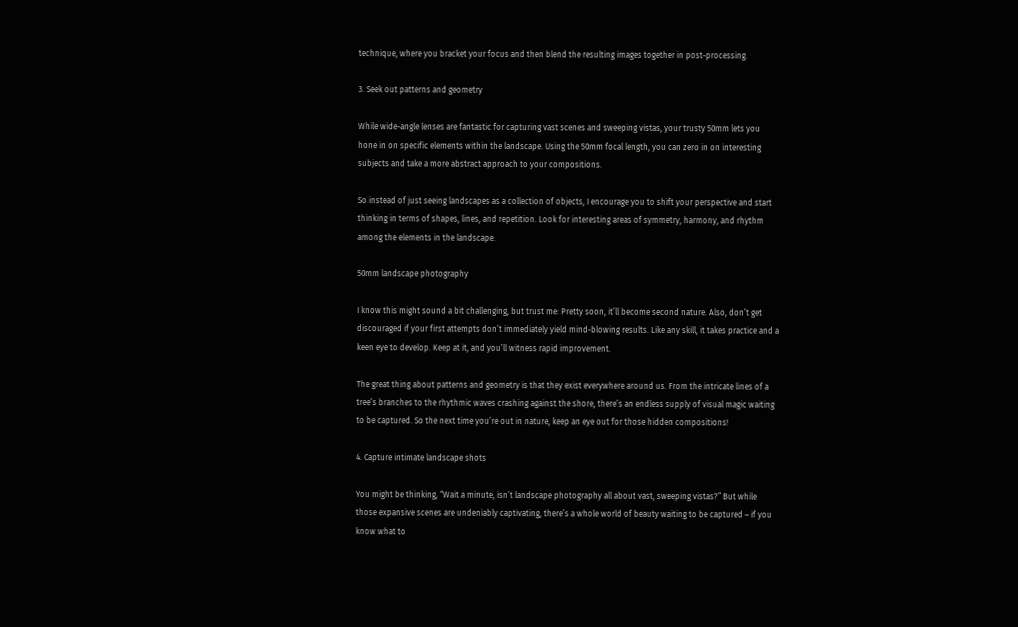technique, where you bracket your focus and then blend the resulting images together in post-processing.

3. Seek out patterns and geometry

While wide-angle lenses are fantastic for capturing vast scenes and sweeping vistas, your trusty 50mm lets you hone in on specific elements within the landscape. Using the 50mm focal length, you can zero in on interesting subjects and take a more abstract approach to your compositions.

So instead of just seeing landscapes as a collection of objects, I encourage you to shift your perspective and start thinking in terms of shapes, lines, and repetition. Look for interesting areas of symmetry, harmony, and rhythm among the elements in the landscape.

50mm landscape photography

I know this might sound a bit challenging, but trust me: Pretty soon, it’ll become second nature. Also, don’t get discouraged if your first attempts don’t immediately yield mind-blowing results. Like any skill, it takes practice and a keen eye to develop. Keep at it, and you’ll witness rapid improvement.

The great thing about patterns and geometry is that they exist everywhere around us. From the intricate lines of a tree’s branches to the rhythmic waves crashing against the shore, there’s an endless supply of visual magic waiting to be captured. So the next time you’re out in nature, keep an eye out for those hidden compositions!

4. Capture intimate landscape shots

You might be thinking, “Wait a minute, isn’t landscape photography all about vast, sweeping vistas?” But while those expansive scenes are undeniably captivating, there’s a whole world of beauty waiting to be captured – if you know what to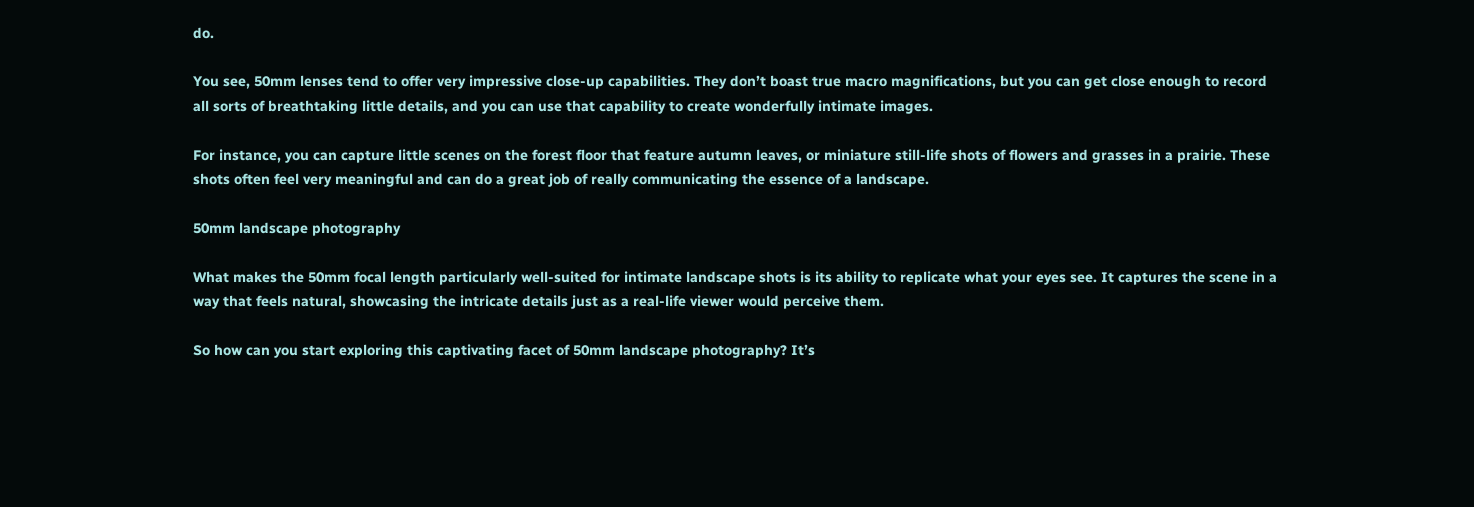do.

You see, 50mm lenses tend to offer very impressive close-up capabilities. They don’t boast true macro magnifications, but you can get close enough to record all sorts of breathtaking little details, and you can use that capability to create wonderfully intimate images.

For instance, you can capture little scenes on the forest floor that feature autumn leaves, or miniature still-life shots of flowers and grasses in a prairie. These shots often feel very meaningful and can do a great job of really communicating the essence of a landscape.

50mm landscape photography

What makes the 50mm focal length particularly well-suited for intimate landscape shots is its ability to replicate what your eyes see. It captures the scene in a way that feels natural, showcasing the intricate details just as a real-life viewer would perceive them.

So how can you start exploring this captivating facet of 50mm landscape photography? It’s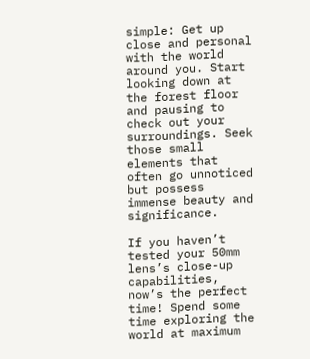simple: Get up close and personal with the world around you. Start looking down at the forest floor and pausing to check out your surroundings. Seek those small elements that often go unnoticed but possess immense beauty and significance.

If you haven’t tested your 50mm lens’s close-up capabilities, now’s the perfect time! Spend some time exploring the world at maximum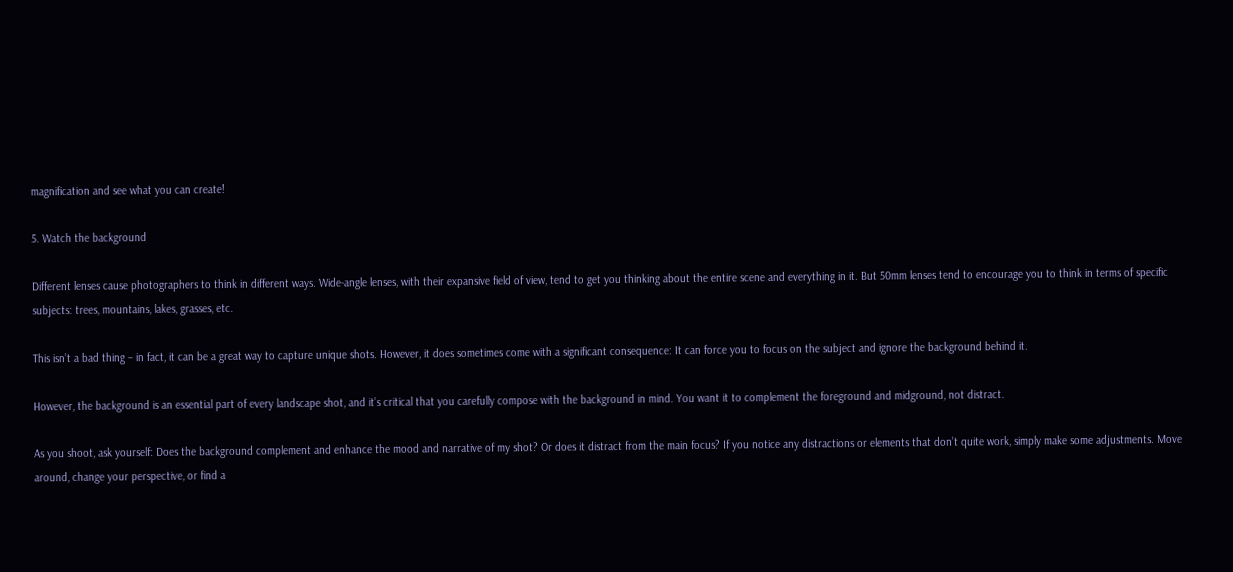magnification and see what you can create!

5. Watch the background

Different lenses cause photographers to think in different ways. Wide-angle lenses, with their expansive field of view, tend to get you thinking about the entire scene and everything in it. But 50mm lenses tend to encourage you to think in terms of specific subjects: trees, mountains, lakes, grasses, etc.

This isn’t a bad thing – in fact, it can be a great way to capture unique shots. However, it does sometimes come with a significant consequence: It can force you to focus on the subject and ignore the background behind it.

However, the background is an essential part of every landscape shot, and it’s critical that you carefully compose with the background in mind. You want it to complement the foreground and midground, not distract.

As you shoot, ask yourself: Does the background complement and enhance the mood and narrative of my shot? Or does it distract from the main focus? If you notice any distractions or elements that don’t quite work, simply make some adjustments. Move around, change your perspective, or find a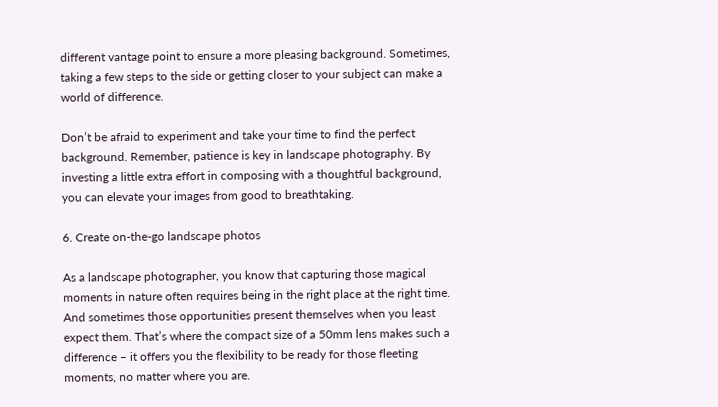different vantage point to ensure a more pleasing background. Sometimes, taking a few steps to the side or getting closer to your subject can make a world of difference.

Don’t be afraid to experiment and take your time to find the perfect background. Remember, patience is key in landscape photography. By investing a little extra effort in composing with a thoughtful background, you can elevate your images from good to breathtaking.

6. Create on-the-go landscape photos

As a landscape photographer, you know that capturing those magical moments in nature often requires being in the right place at the right time. And sometimes those opportunities present themselves when you least expect them. That’s where the compact size of a 50mm lens makes such a difference – it offers you the flexibility to be ready for those fleeting moments, no matter where you are.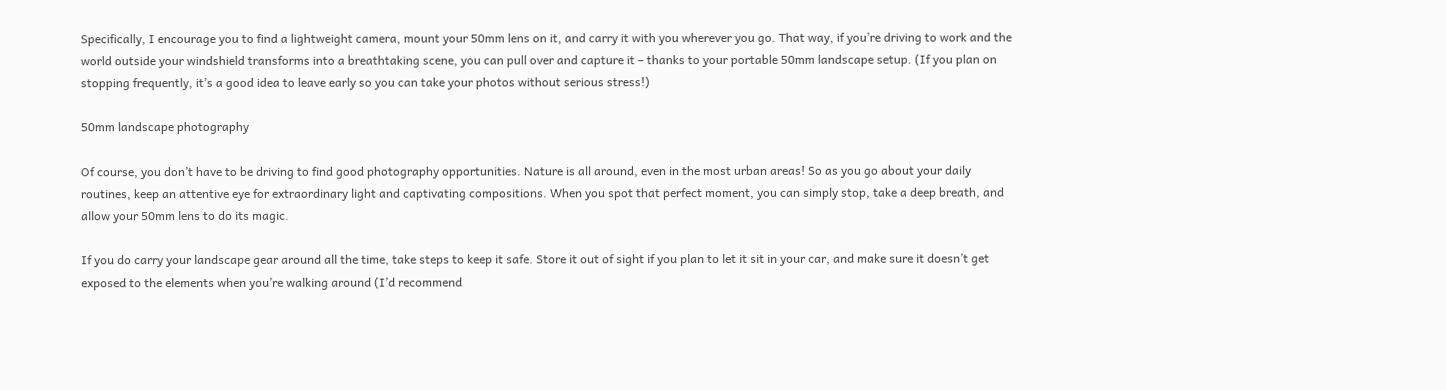Specifically, I encourage you to find a lightweight camera, mount your 50mm lens on it, and carry it with you wherever you go. That way, if you’re driving to work and the world outside your windshield transforms into a breathtaking scene, you can pull over and capture it – thanks to your portable 50mm landscape setup. (If you plan on stopping frequently, it’s a good idea to leave early so you can take your photos without serious stress!)

50mm landscape photography

Of course, you don’t have to be driving to find good photography opportunities. Nature is all around, even in the most urban areas! So as you go about your daily routines, keep an attentive eye for extraordinary light and captivating compositions. When you spot that perfect moment, you can simply stop, take a deep breath, and allow your 50mm lens to do its magic.

If you do carry your landscape gear around all the time, take steps to keep it safe. Store it out of sight if you plan to let it sit in your car, and make sure it doesn’t get exposed to the elements when you’re walking around (I’d recommend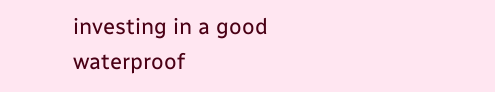investing in a good waterproof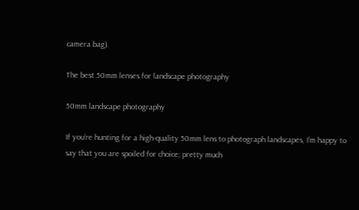camera bag).

The best 50mm lenses for landscape photography

50mm landscape photography

If you’re hunting for a high-quality 50mm lens to photograph landscapes, I’m happy to say that you are spoiled for choice; pretty much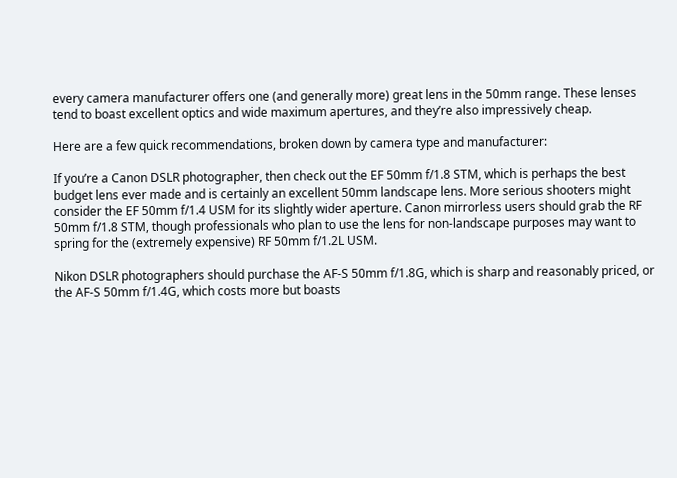every camera manufacturer offers one (and generally more) great lens in the 50mm range. These lenses tend to boast excellent optics and wide maximum apertures, and they’re also impressively cheap.

Here are a few quick recommendations, broken down by camera type and manufacturer:

If you’re a Canon DSLR photographer, then check out the EF 50mm f/1.8 STM, which is perhaps the best budget lens ever made and is certainly an excellent 50mm landscape lens. More serious shooters might consider the EF 50mm f/1.4 USM for its slightly wider aperture. Canon mirrorless users should grab the RF 50mm f/1.8 STM, though professionals who plan to use the lens for non-landscape purposes may want to spring for the (extremely expensive) RF 50mm f/1.2L USM.

Nikon DSLR photographers should purchase the AF-S 50mm f/1.8G, which is sharp and reasonably priced, or the AF-S 50mm f/1.4G, which costs more but boasts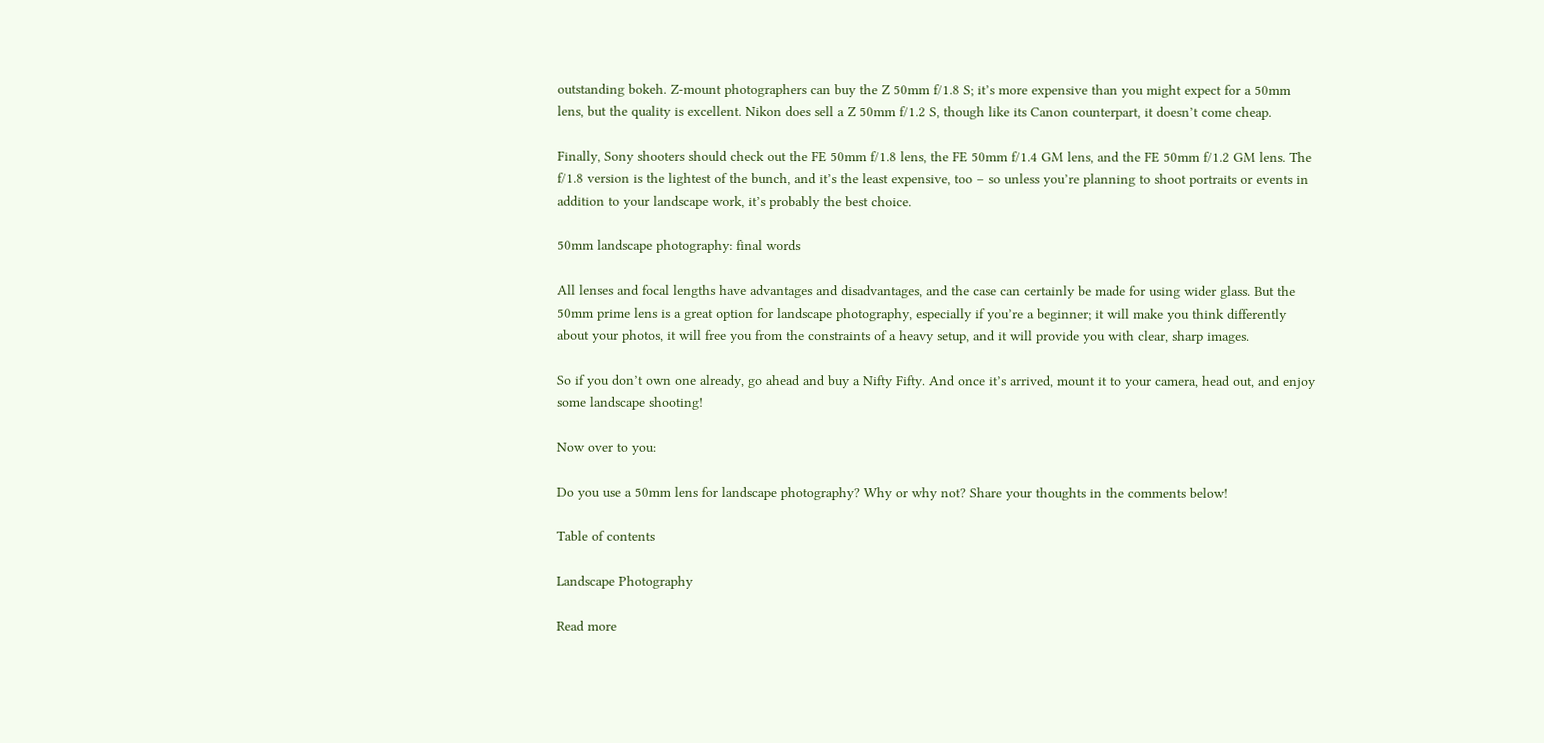outstanding bokeh. Z-mount photographers can buy the Z 50mm f/1.8 S; it’s more expensive than you might expect for a 50mm lens, but the quality is excellent. Nikon does sell a Z 50mm f/1.2 S, though like its Canon counterpart, it doesn’t come cheap.

Finally, Sony shooters should check out the FE 50mm f/1.8 lens, the FE 50mm f/1.4 GM lens, and the FE 50mm f/1.2 GM lens. The f/1.8 version is the lightest of the bunch, and it’s the least expensive, too – so unless you’re planning to shoot portraits or events in addition to your landscape work, it’s probably the best choice.

50mm landscape photography: final words

All lenses and focal lengths have advantages and disadvantages, and the case can certainly be made for using wider glass. But the 50mm prime lens is a great option for landscape photography, especially if you’re a beginner; it will make you think differently about your photos, it will free you from the constraints of a heavy setup, and it will provide you with clear, sharp images.

So if you don’t own one already, go ahead and buy a Nifty Fifty. And once it’s arrived, mount it to your camera, head out, and enjoy some landscape shooting!

Now over to you:

Do you use a 50mm lens for landscape photography? Why or why not? Share your thoughts in the comments below!

Table of contents

Landscape Photography

Read more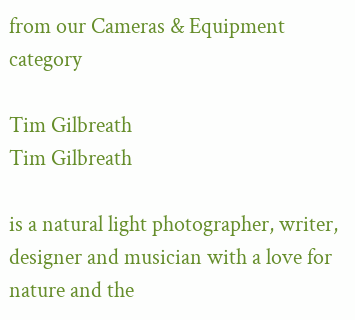from our Cameras & Equipment category

Tim Gilbreath
Tim Gilbreath

is a natural light photographer, writer, designer and musician with a love for nature and the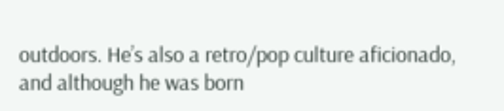outdoors. He’s also a retro/pop culture aficionado, and although he was born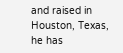and raised in Houston, Texas, he has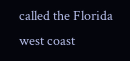called the Florida west coast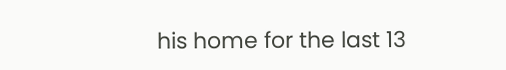his home for the last 13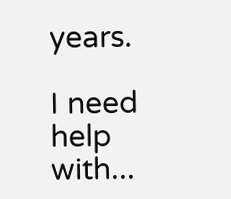years.

I need help with...